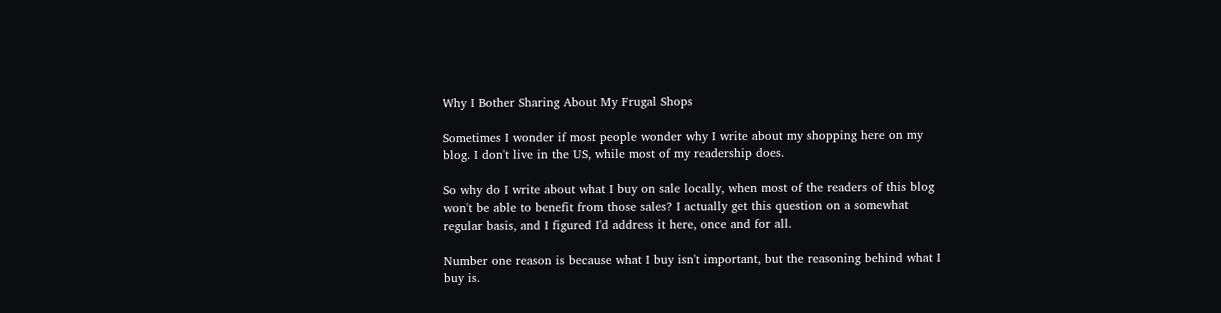Why I Bother Sharing About My Frugal Shops

Sometimes I wonder if most people wonder why I write about my shopping here on my blog. I don't live in the US, while most of my readership does.

So why do I write about what I buy on sale locally, when most of the readers of this blog won't be able to benefit from those sales? I actually get this question on a somewhat regular basis, and I figured I'd address it here, once and for all.

Number one reason is because what I buy isn't important, but the reasoning behind what I buy is.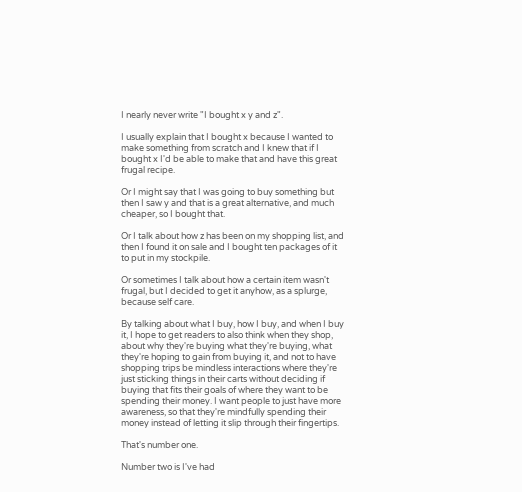I nearly never write "I bought x y and z".

I usually explain that I bought x because I wanted to make something from scratch and I knew that if I bought x I'd be able to make that and have this great frugal recipe.

Or I might say that I was going to buy something but then I saw y and that is a great alternative, and much cheaper, so I bought that.

Or I talk about how z has been on my shopping list, and then I found it on sale and I bought ten packages of it to put in my stockpile.

Or sometimes I talk about how a certain item wasn't frugal, but I decided to get it anyhow, as a splurge, because self care.

By talking about what I buy, how I buy, and when I buy it, I hope to get readers to also think when they shop, about why they're buying what they're buying, what they're hoping to gain from buying it, and not to have shopping trips be mindless interactions where they're just sticking things in their carts without deciding if buying that fits their goals of where they want to be spending their money. I want people to just have more awareness, so that they're mindfully spending their money instead of letting it slip through their fingertips.

That's number one.

Number two is I've had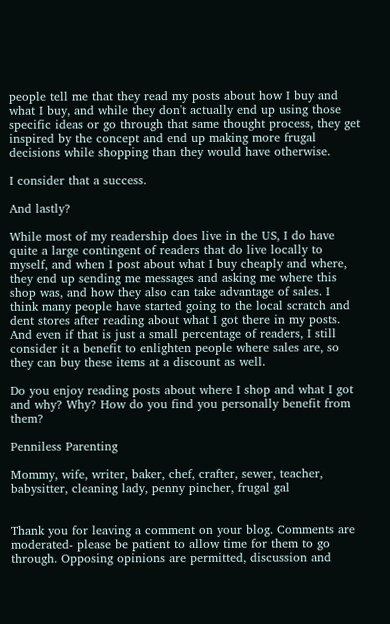people tell me that they read my posts about how I buy and what I buy, and while they don't actually end up using those specific ideas or go through that same thought process, they get inspired by the concept and end up making more frugal decisions while shopping than they would have otherwise.

I consider that a success.

And lastly?

While most of my readership does live in the US, I do have quite a large contingent of readers that do live locally to myself, and when I post about what I buy cheaply and where, they end up sending me messages and asking me where this shop was, and how they also can take advantage of sales. I think many people have started going to the local scratch and dent stores after reading about what I got there in my posts. And even if that is just a small percentage of readers, I still consider it a benefit to enlighten people where sales are, so they can buy these items at a discount as well.

Do you enjoy reading posts about where I shop and what I got and why? Why? How do you find you personally benefit from them?

Penniless Parenting

Mommy, wife, writer, baker, chef, crafter, sewer, teacher, babysitter, cleaning lady, penny pincher, frugal gal


Thank you for leaving a comment on your blog. Comments are moderated- please be patient to allow time for them to go through. Opposing opinions are permitted, discussion and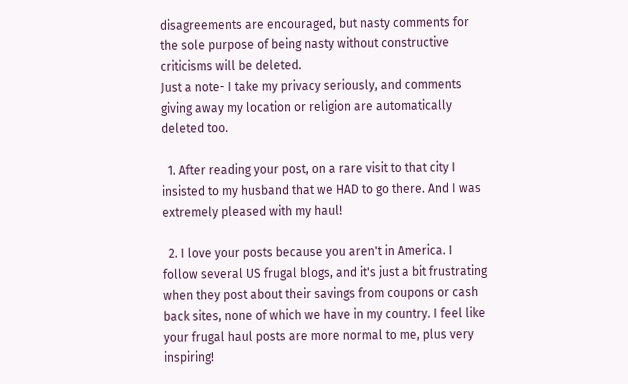disagreements are encouraged, but nasty comments for the sole purpose of being nasty without constructive criticisms will be deleted.
Just a note- I take my privacy seriously, and comments giving away my location or religion are automatically deleted too.

  1. After reading your post, on a rare visit to that city I insisted to my husband that we HAD to go there. And I was extremely pleased with my haul!

  2. I love your posts because you aren't in America. I follow several US frugal blogs, and it's just a bit frustrating when they post about their savings from coupons or cash back sites, none of which we have in my country. I feel like your frugal haul posts are more normal to me, plus very inspiring!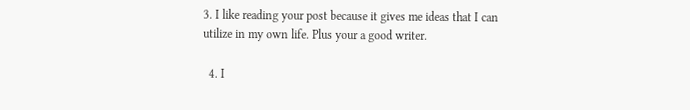3. I like reading your post because it gives me ideas that I can utilize in my own life. Plus your a good writer.

  4. I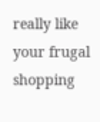really like your frugal shopping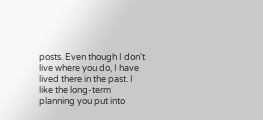posts. Even though I don't live where you do, I have lived there in the past. I like the long-term planning you put into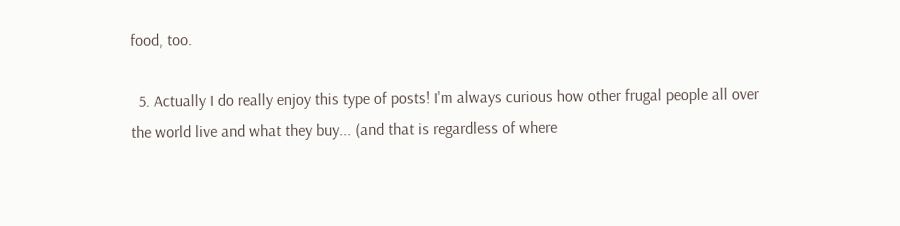food, too.

  5. Actually I do really enjoy this type of posts! I'm always curious how other frugal people all over the world live and what they buy... (and that is regardless of where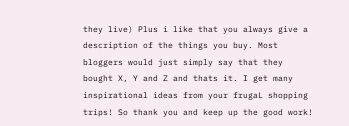they live) Plus i like that you always give a description of the things you buy. Most bloggers would just simply say that they bought X, Y and Z and thats it. I get many inspirational ideas from your frugaL shopping trips! So thank you and keep up the good work!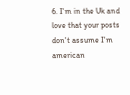6. I'm in the Uk and love that your posts don't assume I'm american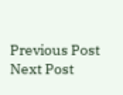Previous Post Next Post